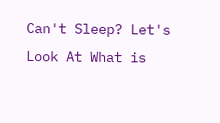Can't Sleep? Let's Look At What is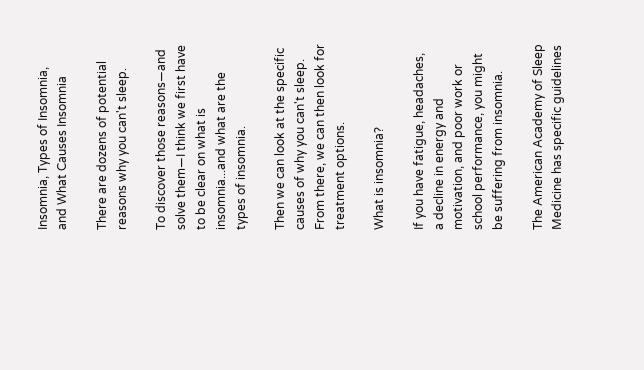Insomnia, Types of Insomnia, and What Causes Insomnia

There are dozens of potential reasons why you can't sleep.

To discover those reasons—and solve them—I think we first have to be clear on what is insomnia...and what are the types of insomnia.

Then we can look at the specific causes of why you can't sleep. From there, we can then look for treatment options.

What is insomnia?

If you have fatigue, headaches, a decline in energy and motivation, and poor work or school performance, you might be suffering from insomnia.

The American Academy of Sleep Medicine has specific guidelines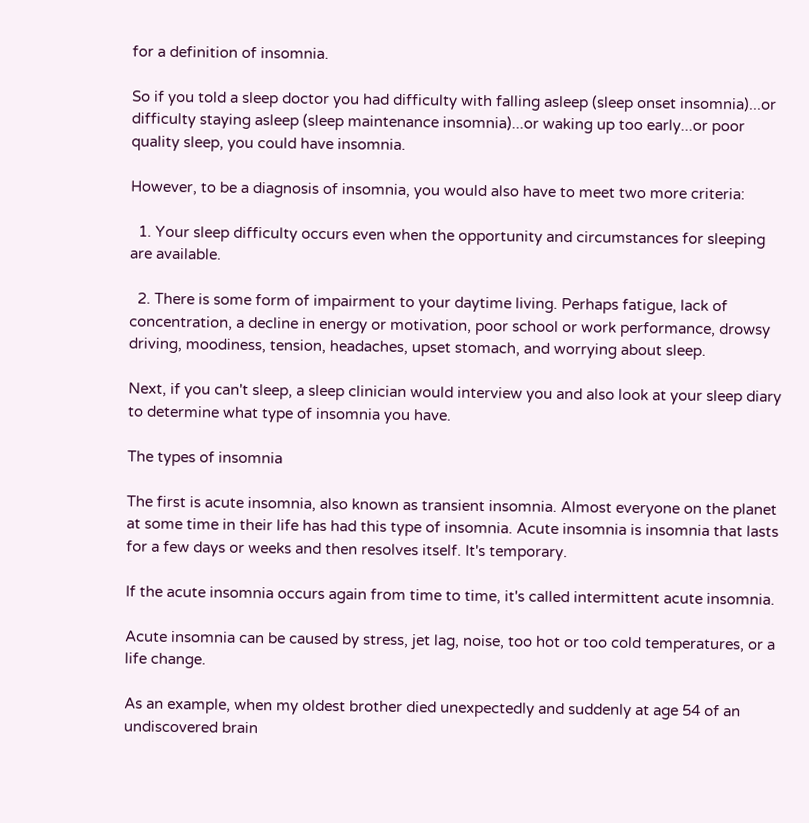for a definition of insomnia.

So if you told a sleep doctor you had difficulty with falling asleep (sleep onset insomnia)...or difficulty staying asleep (sleep maintenance insomnia)...or waking up too early...or poor quality sleep, you could have insomnia.

However, to be a diagnosis of insomnia, you would also have to meet two more criteria:

  1. Your sleep difficulty occurs even when the opportunity and circumstances for sleeping are available.

  2. There is some form of impairment to your daytime living. Perhaps fatigue, lack of concentration, a decline in energy or motivation, poor school or work performance, drowsy driving, moodiness, tension, headaches, upset stomach, and worrying about sleep.

Next, if you can't sleep, a sleep clinician would interview you and also look at your sleep diary to determine what type of insomnia you have.

The types of insomnia

The first is acute insomnia, also known as transient insomnia. Almost everyone on the planet at some time in their life has had this type of insomnia. Acute insomnia is insomnia that lasts for a few days or weeks and then resolves itself. It's temporary.

If the acute insomnia occurs again from time to time, it's called intermittent acute insomnia.

Acute insomnia can be caused by stress, jet lag, noise, too hot or too cold temperatures, or a life change.

As an example, when my oldest brother died unexpectedly and suddenly at age 54 of an undiscovered brain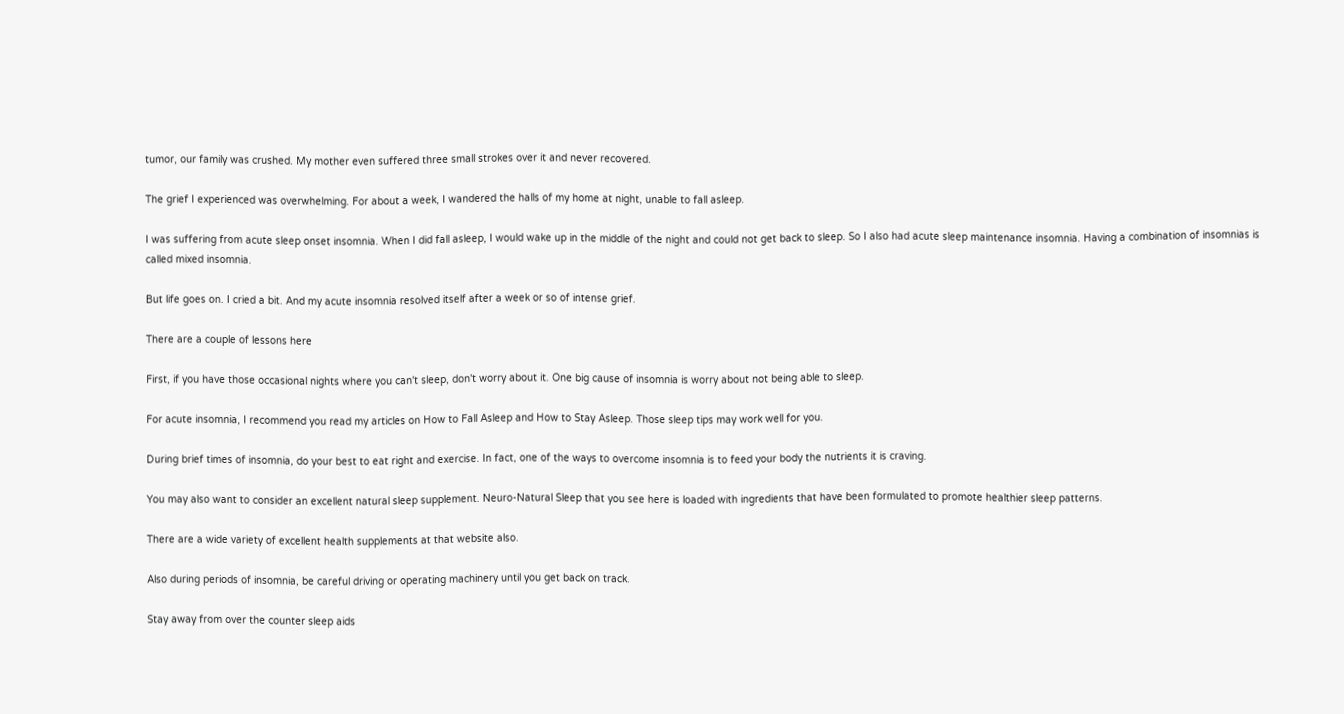tumor, our family was crushed. My mother even suffered three small strokes over it and never recovered.

The grief I experienced was overwhelming. For about a week, I wandered the halls of my home at night, unable to fall asleep.

I was suffering from acute sleep onset insomnia. When I did fall asleep, I would wake up in the middle of the night and could not get back to sleep. So I also had acute sleep maintenance insomnia. Having a combination of insomnias is called mixed insomnia.

But life goes on. I cried a bit. And my acute insomnia resolved itself after a week or so of intense grief.

There are a couple of lessons here

First, if you have those occasional nights where you can't sleep, don't worry about it. One big cause of insomnia is worry about not being able to sleep.

For acute insomnia, I recommend you read my articles on How to Fall Asleep and How to Stay Asleep. Those sleep tips may work well for you.

During brief times of insomnia, do your best to eat right and exercise. In fact, one of the ways to overcome insomnia is to feed your body the nutrients it is craving.

You may also want to consider an excellent natural sleep supplement. Neuro-Natural Sleep that you see here is loaded with ingredients that have been formulated to promote healthier sleep patterns.

There are a wide variety of excellent health supplements at that website also.

Also during periods of insomnia, be careful driving or operating machinery until you get back on track.

Stay away from over the counter sleep aids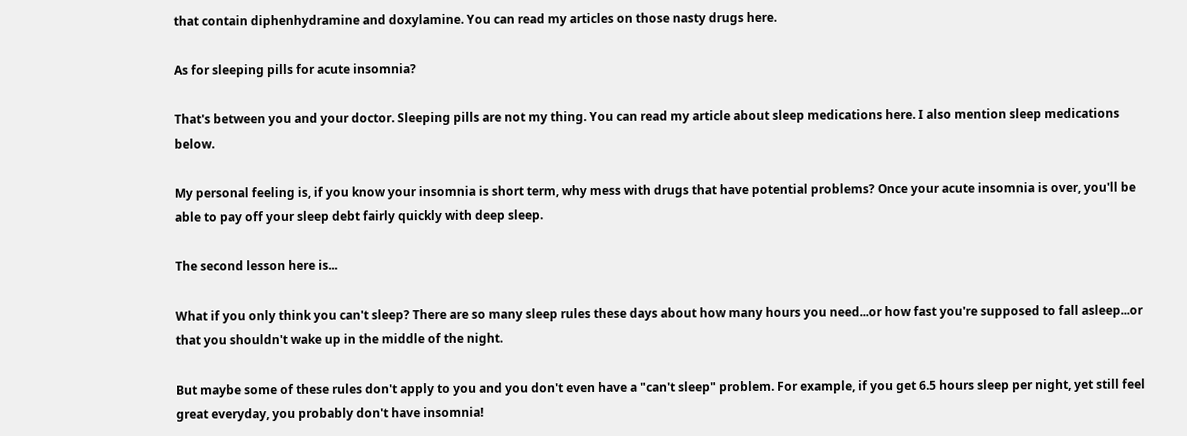that contain diphenhydramine and doxylamine. You can read my articles on those nasty drugs here.

As for sleeping pills for acute insomnia?

That's between you and your doctor. Sleeping pills are not my thing. You can read my article about sleep medications here. I also mention sleep medications below.

My personal feeling is, if you know your insomnia is short term, why mess with drugs that have potential problems? Once your acute insomnia is over, you'll be able to pay off your sleep debt fairly quickly with deep sleep.

The second lesson here is...

What if you only think you can't sleep? There are so many sleep rules these days about how many hours you need...or how fast you're supposed to fall asleep...or that you shouldn't wake up in the middle of the night.

But maybe some of these rules don't apply to you and you don't even have a "can't sleep" problem. For example, if you get 6.5 hours sleep per night, yet still feel great everyday, you probably don't have insomnia!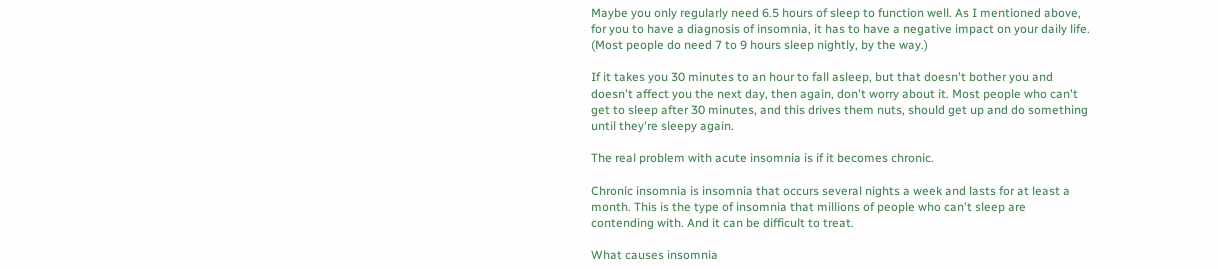Maybe you only regularly need 6.5 hours of sleep to function well. As I mentioned above, for you to have a diagnosis of insomnia, it has to have a negative impact on your daily life. (Most people do need 7 to 9 hours sleep nightly, by the way.)

If it takes you 30 minutes to an hour to fall asleep, but that doesn't bother you and doesn't affect you the next day, then again, don't worry about it. Most people who can't get to sleep after 30 minutes, and this drives them nuts, should get up and do something until they're sleepy again.

The real problem with acute insomnia is if it becomes chronic.

Chronic insomnia is insomnia that occurs several nights a week and lasts for at least a month. This is the type of insomnia that millions of people who can't sleep are contending with. And it can be difficult to treat.

What causes insomnia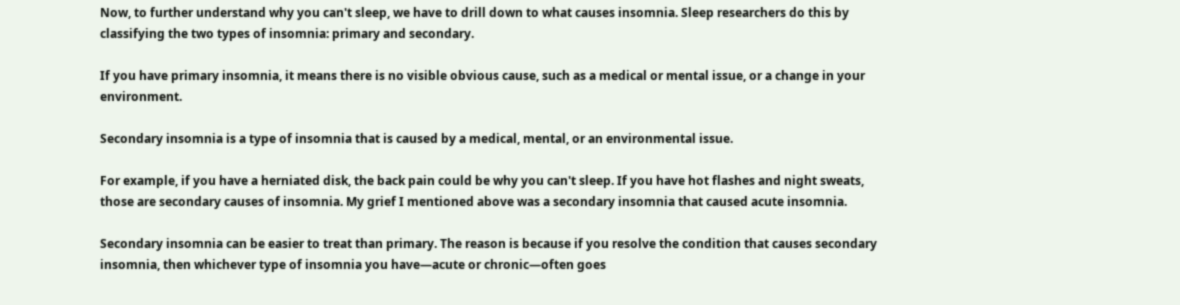Now, to further understand why you can't sleep, we have to drill down to what causes insomnia. Sleep researchers do this by classifying the two types of insomnia: primary and secondary.

If you have primary insomnia, it means there is no visible obvious cause, such as a medical or mental issue, or a change in your environment.

Secondary insomnia is a type of insomnia that is caused by a medical, mental, or an environmental issue.

For example, if you have a herniated disk, the back pain could be why you can't sleep. If you have hot flashes and night sweats, those are secondary causes of insomnia. My grief I mentioned above was a secondary insomnia that caused acute insomnia.

Secondary insomnia can be easier to treat than primary. The reason is because if you resolve the condition that causes secondary insomnia, then whichever type of insomnia you have—acute or chronic—often goes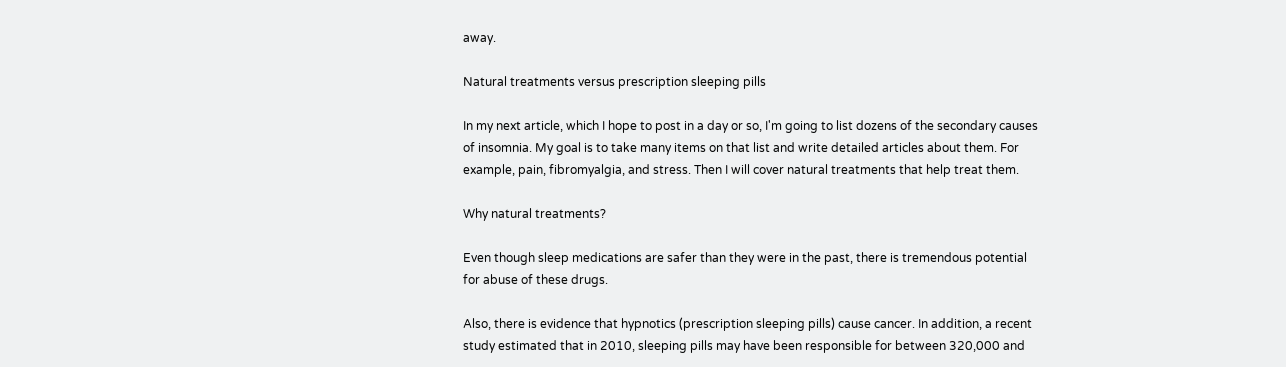away.

Natural treatments versus prescription sleeping pills

In my next article, which I hope to post in a day or so, I'm going to list dozens of the secondary causes of insomnia. My goal is to take many items on that list and write detailed articles about them. For example, pain, fibromyalgia, and stress. Then I will cover natural treatments that help treat them.

Why natural treatments?

Even though sleep medications are safer than they were in the past, there is tremendous potential for abuse of these drugs.

Also, there is evidence that hypnotics (prescription sleeping pills) cause cancer. In addition, a recent study estimated that in 2010, sleeping pills may have been responsible for between 320,000 and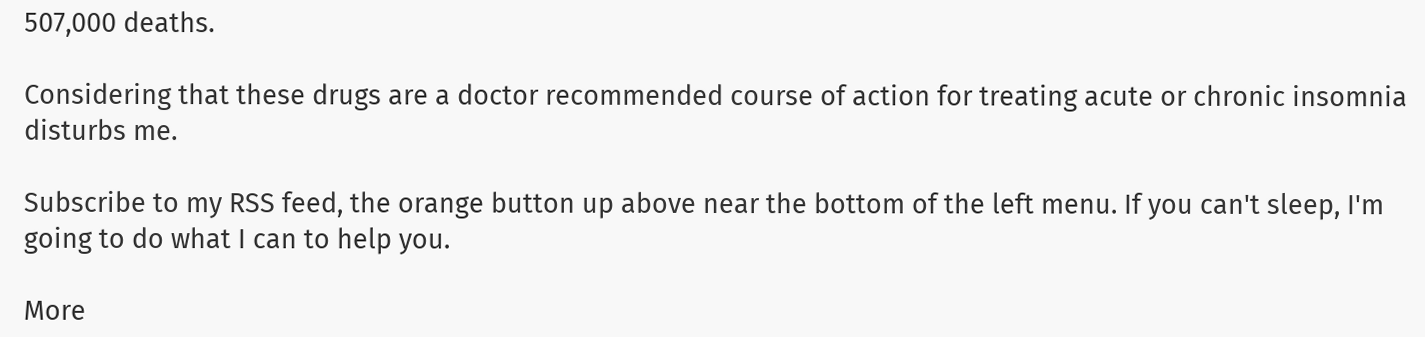507,000 deaths.

Considering that these drugs are a doctor recommended course of action for treating acute or chronic insomnia disturbs me.

Subscribe to my RSS feed, the orange button up above near the bottom of the left menu. If you can't sleep, I'm going to do what I can to help you.

More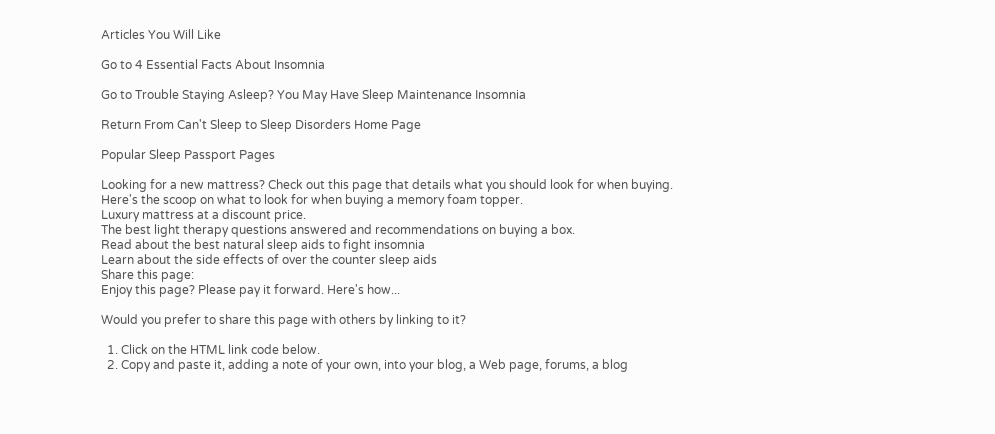Articles You Will Like

Go to 4 Essential Facts About Insomnia

Go to Trouble Staying Asleep? You May Have Sleep Maintenance Insomnia

Return From Can't Sleep to Sleep Disorders Home Page

Popular Sleep Passport Pages

Looking for a new mattress? Check out this page that details what you should look for when buying.
Here's the scoop on what to look for when buying a memory foam topper.
Luxury mattress at a discount price.
The best light therapy questions answered and recommendations on buying a box.
Read about the best natural sleep aids to fight insomnia
Learn about the side effects of over the counter sleep aids
Share this page:
Enjoy this page? Please pay it forward. Here's how...

Would you prefer to share this page with others by linking to it?

  1. Click on the HTML link code below.
  2. Copy and paste it, adding a note of your own, into your blog, a Web page, forums, a blog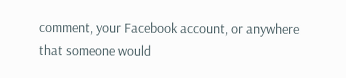comment, your Facebook account, or anywhere that someone would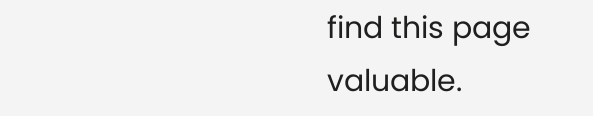find this page valuable.